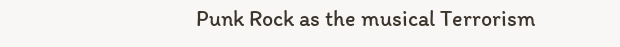Punk Rock as the musical Terrorism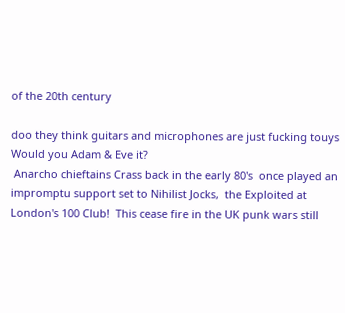of the 20th century

doo they think guitars and microphones are just fucking touys
Would you Adam & Eve it?
 Anarcho chieftains Crass back in the early 80's  once played an impromptu support set to Nihilist Jocks,  the Exploited at London's 100 Club!  This cease fire in the UK punk wars still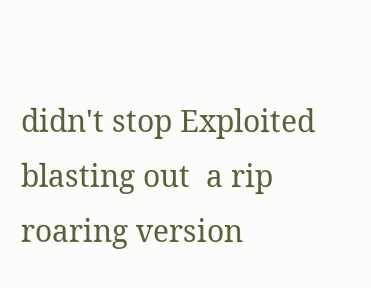didn't stop Exploited blasting out  a rip roaring version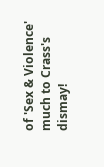of 'Sex & Violence' much to Crass's dismay!